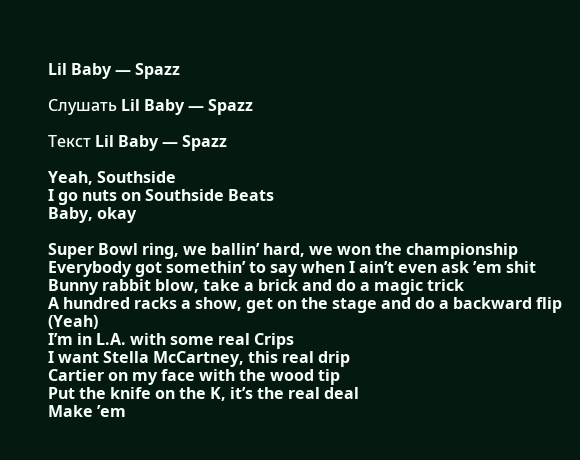Lil Baby — Spazz

Слушать Lil Baby — Spazz

Текст Lil Baby — Spazz

Yeah, Southside
I go nuts on Southside Beats
Baby, okay

Super Bowl ring, we ballin’ hard, we won the championship
Everybody got somethin’ to say when I ain’t even ask ’em shit
Bunny rabbit blow, take a brick and do a magic trick
A hundred racks a show, get on the stage and do a backward flip (Yeah)
I’m in L.A. with some real Crips
I want Stella McCartney, this real drip
Cartier on my face with the wood tip
Put the knife on the K, it’s the real deal
Make ’em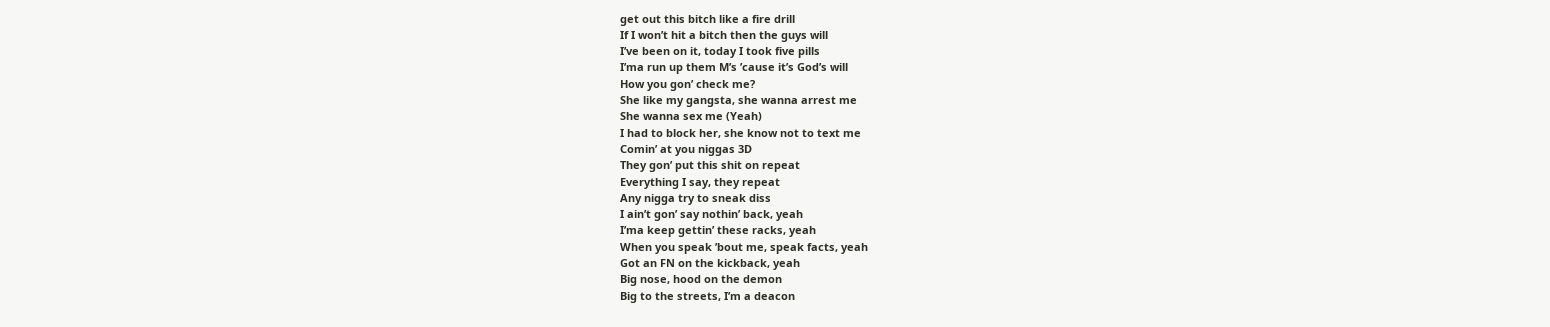get out this bitch like a fire drill
If I won’t hit a bitch then the guys will
I’ve been on it, today I took five pills
I’ma run up them M’s ’cause it’s God’s will
How you gon’ check me?
She like my gangsta, she wanna arrest me
She wanna sex me (Yeah)
I had to block her, she know not to text me
Comin’ at you niggas 3D
They gon’ put this shit on repeat
Everything I say, they repeat
Any nigga try to sneak diss
I ain’t gon’ say nothin’ back, yeah
I’ma keep gettin’ these racks, yeah
When you speak ’bout me, speak facts, yeah
Got an FN on the kickback, yeah
Big nose, hood on the demon
Big to the streets, I’m a deacon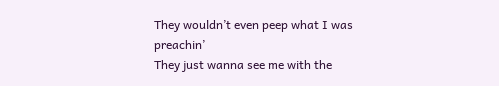They wouldn’t even peep what I was preachin’
They just wanna see me with the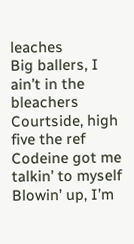leaches
Big ballers, I ain’t in the bleachers
Courtside, high five the ref
Codeine got me talkin’ to myself
Blowin’ up, I’m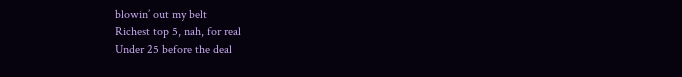blowin’ out my belt
Richest top 5, nah, for real
Under 25 before the deal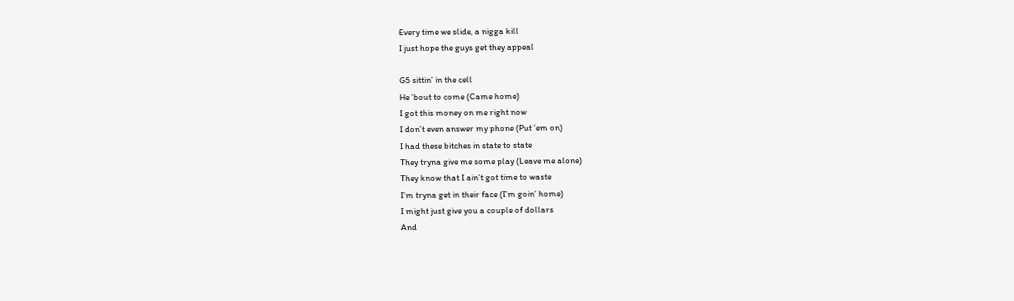Every time we slide, a nigga kill
I just hope the guys get they appeal

G5 sittin’ in the cell
He ’bout to come (Came home)
I got this money on me right now
I don’t even answer my phone (Put ’em on)
I had these bitches in state to state
They tryna give me some play (Leave me alone)
They know that I ain’t got time to waste
I’m tryna get in their face (I’m goin’ home)
I might just give you a couple of dollars
And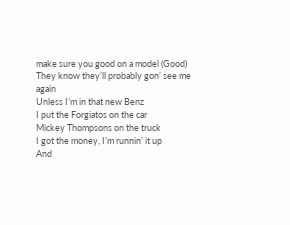make sure you good on a model (Good)
They know they’ll probably gon’ see me again
Unless I’m in that new Benz
I put the Forgiatos on the car
Mickey Thompsons on the truck
I got the money, I’m runnin’ it up
And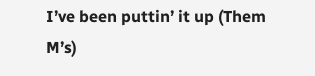I’ve been puttin’ it up (Them M’s)